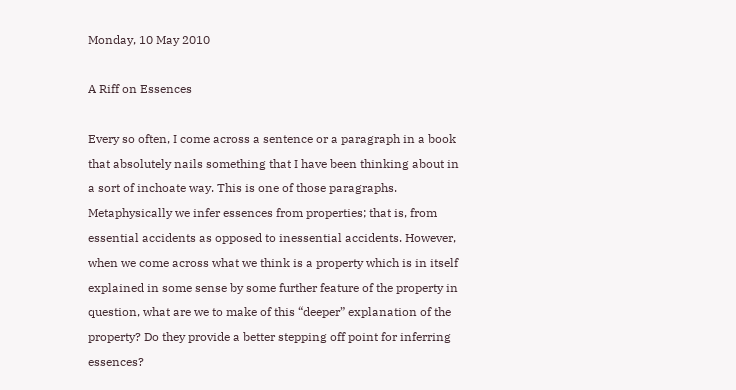Monday, 10 May 2010

A Riff on Essences

Every so often, I come across a sentence or a paragraph in a book that absolutely nails something that I have been thinking about in a sort of inchoate way. This is one of those paragraphs. Metaphysically we infer essences from properties; that is, from essential accidents as opposed to inessential accidents. However, when we come across what we think is a property which is in itself explained in some sense by some further feature of the property in question, what are we to make of this “deeper” explanation of the property? Do they provide a better stepping off point for inferring essences?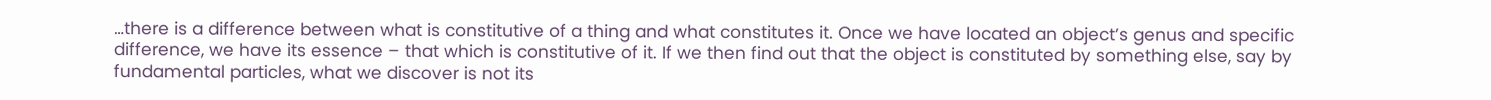…there is a difference between what is constitutive of a thing and what constitutes it. Once we have located an object’s genus and specific difference, we have its essence – that which is constitutive of it. If we then find out that the object is constituted by something else, say by fundamental particles, what we discover is not its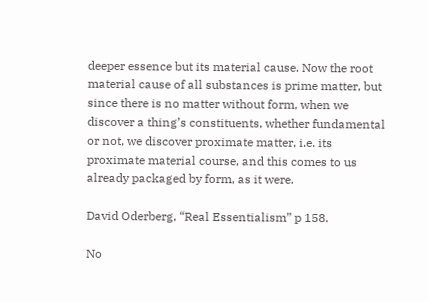deeper essence but its material cause. Now the root material cause of all substances is prime matter, but since there is no matter without form, when we discover a thing’s constituents, whether fundamental or not, we discover proximate matter, i.e. its proximate material course, and this comes to us already packaged by form, as it were.

David Oderberg, “Real Essentialism” p 158.

No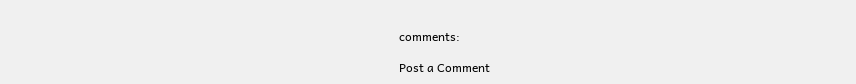comments:

Post a Comment